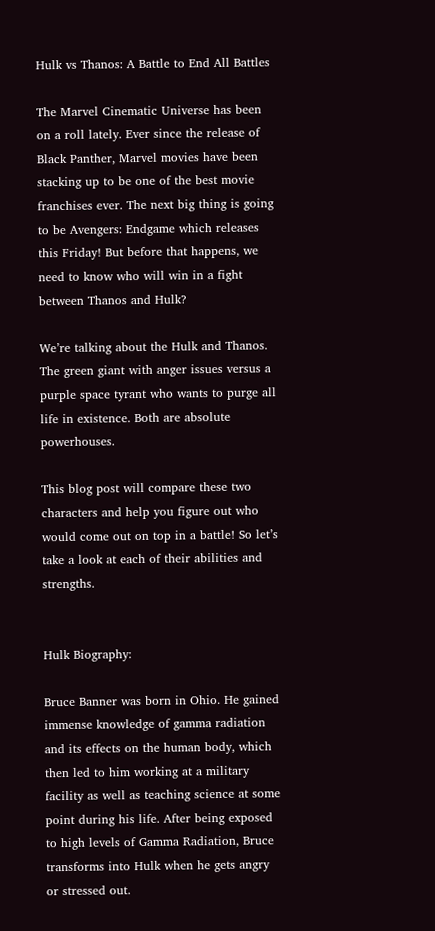Hulk vs Thanos: A Battle to End All Battles

The Marvel Cinematic Universe has been on a roll lately. Ever since the release of Black Panther, Marvel movies have been stacking up to be one of the best movie franchises ever. The next big thing is going to be Avengers: Endgame which releases this Friday! But before that happens, we need to know who will win in a fight between Thanos and Hulk?

We’re talking about the Hulk and Thanos. The green giant with anger issues versus a purple space tyrant who wants to purge all life in existence. Both are absolute powerhouses.

This blog post will compare these two characters and help you figure out who would come out on top in a battle! So let’s take a look at each of their abilities and strengths.


Hulk Biography:

Bruce Banner was born in Ohio. He gained immense knowledge of gamma radiation and its effects on the human body, which then led to him working at a military facility as well as teaching science at some point during his life. After being exposed to high levels of Gamma Radiation, Bruce transforms into Hulk when he gets angry or stressed out.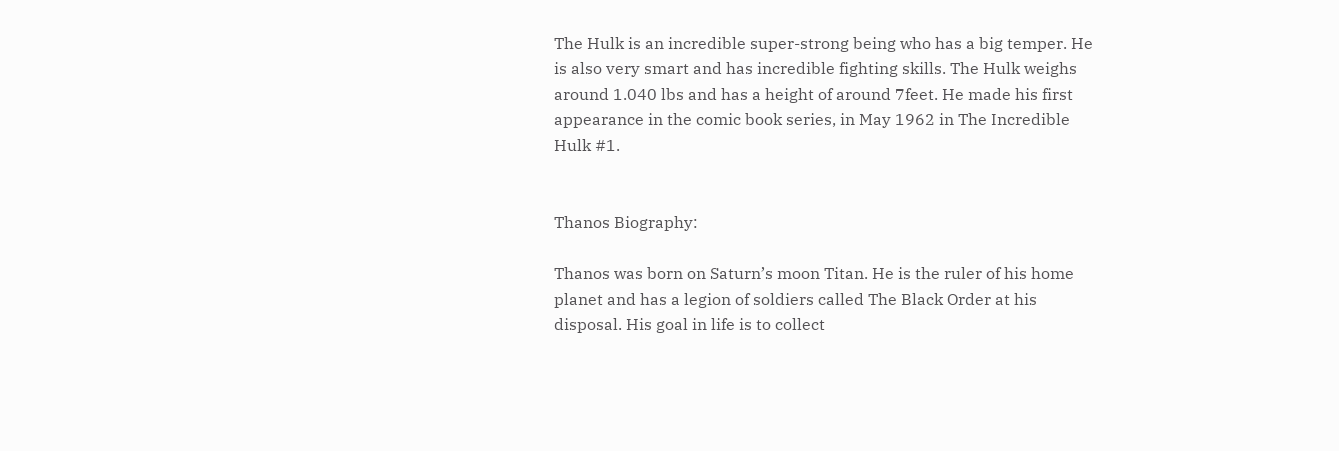The Hulk is an incredible super-strong being who has a big temper. He is also very smart and has incredible fighting skills. The Hulk weighs around 1.040 lbs and has a height of around 7feet. He made his first appearance in the comic book series, in May 1962 in The Incredible Hulk #1.


Thanos Biography:

Thanos was born on Saturn’s moon Titan. He is the ruler of his home planet and has a legion of soldiers called The Black Order at his disposal. His goal in life is to collect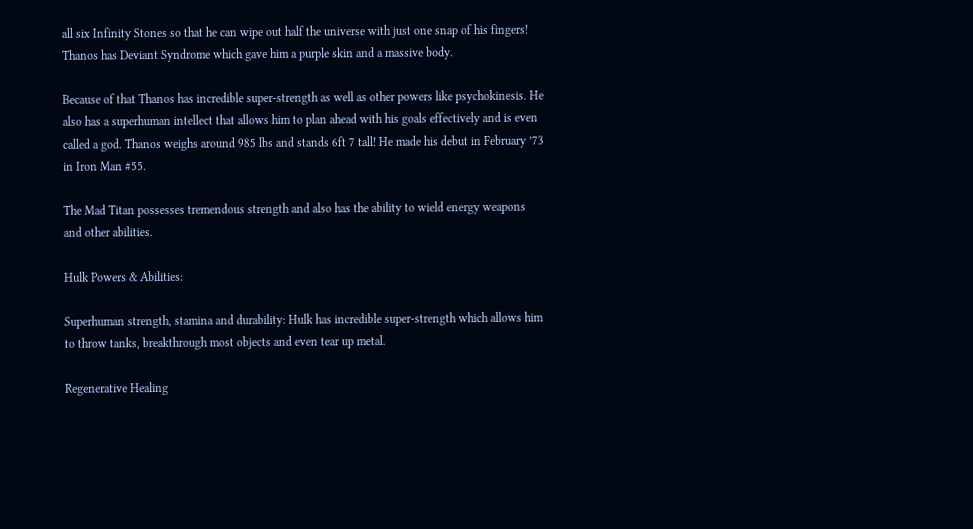all six Infinity Stones so that he can wipe out half the universe with just one snap of his fingers! Thanos has Deviant Syndrome which gave him a purple skin and a massive body.

Because of that Thanos has incredible super-strength as well as other powers like psychokinesis. He also has a superhuman intellect that allows him to plan ahead with his goals effectively and is even called a god. Thanos weighs around 985 lbs and stands 6ft 7 tall! He made his debut in February ’73 in Iron Man #55.

The Mad Titan possesses tremendous strength and also has the ability to wield energy weapons and other abilities.

Hulk Powers & Abilities:

Superhuman strength, stamina and durability: Hulk has incredible super-strength which allows him to throw tanks, breakthrough most objects and even tear up metal.

Regenerative Healing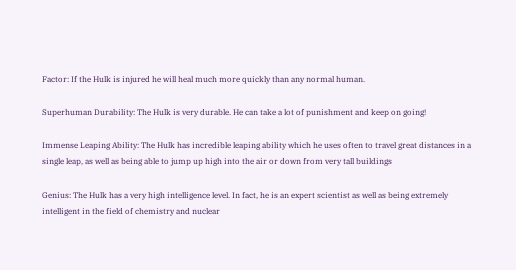Factor: If the Hulk is injured he will heal much more quickly than any normal human.

Superhuman Durability: The Hulk is very durable. He can take a lot of punishment and keep on going!

Immense Leaping Ability: The Hulk has incredible leaping ability which he uses often to travel great distances in a single leap, as well as being able to jump up high into the air or down from very tall buildings

Genius: The Hulk has a very high intelligence level. In fact, he is an expert scientist as well as being extremely intelligent in the field of chemistry and nuclear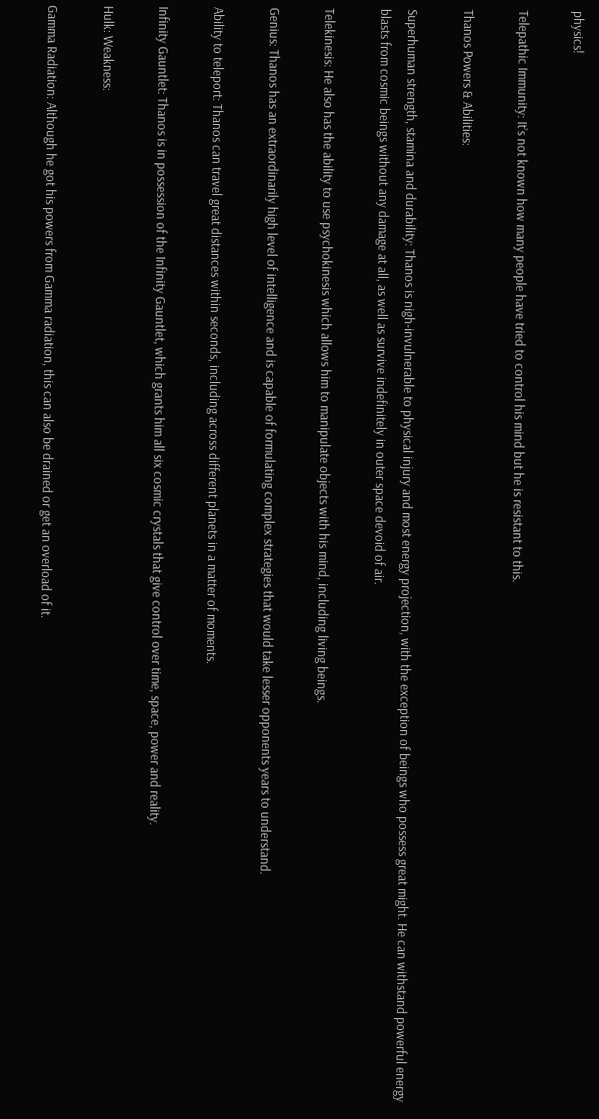physics!

Telepathic Immunity: It’s not known how many people have tried to control his mind but he is resistant to this.

Thanos Powers & Abilities:

Superhuman strength, stamina and durability: Thanos is nigh-invulnerable to physical injury and most energy projection, with the exception of beings who possess great might. He can withstand powerful energy blasts from cosmic beings without any damage at all, as well as survive indefinitely in outer space devoid of air.

Telekinesis: He also has the ability to use psychokinesis which allows him to manipulate objects with his mind, including living beings.

Genius: Thanos has an extraordinarily high level of intelligence and is capable of formulating complex strategies that would take lesser opponents years to understand.

Ability to teleport: Thanos can travel great distances within seconds, including across different planets in a matter of moments.

Infinity Gauntlet: Thanos is in possession of the Infinity Gauntlet, which grants him all six cosmic crystals that give control over time, space, power and reality.

Hulk: Weakness:

Gamma Radiation: Although he got his powers from Gamma radiation, this can also be drained or get an overload of it.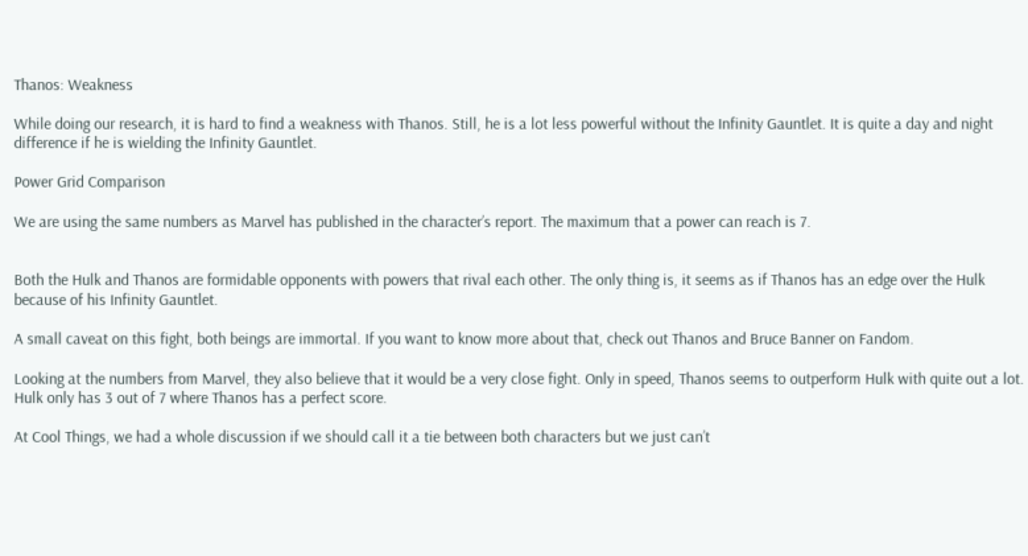Thanos: Weakness

While doing our research, it is hard to find a weakness with Thanos. Still, he is a lot less powerful without the Infinity Gauntlet. It is quite a day and night difference if he is wielding the Infinity Gauntlet.

Power Grid Comparison

We are using the same numbers as Marvel has published in the character’s report. The maximum that a power can reach is 7.


Both the Hulk and Thanos are formidable opponents with powers that rival each other. The only thing is, it seems as if Thanos has an edge over the Hulk because of his Infinity Gauntlet.

A small caveat on this fight, both beings are immortal. If you want to know more about that, check out Thanos and Bruce Banner on Fandom.

Looking at the numbers from Marvel, they also believe that it would be a very close fight. Only in speed, Thanos seems to outperform Hulk with quite out a lot. Hulk only has 3 out of 7 where Thanos has a perfect score.

At Cool Things, we had a whole discussion if we should call it a tie between both characters but we just can’t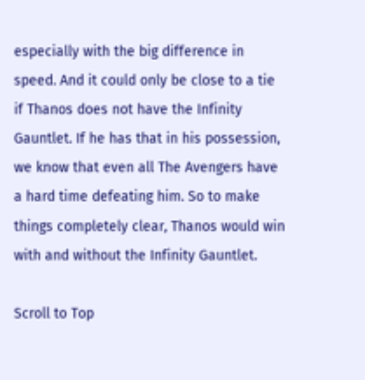especially with the big difference in speed. And it could only be close to a tie if Thanos does not have the Infinity Gauntlet. If he has that in his possession, we know that even all The Avengers have a hard time defeating him. So to make things completely clear, Thanos would win with and without the Infinity Gauntlet.

Scroll to Top